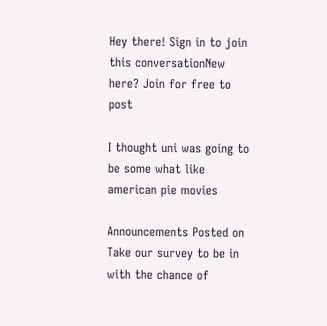Hey there! Sign in to join this conversationNew here? Join for free to post

I thought uni was going to be some what like american pie movies

Announcements Posted on
Take our survey to be in with the chance of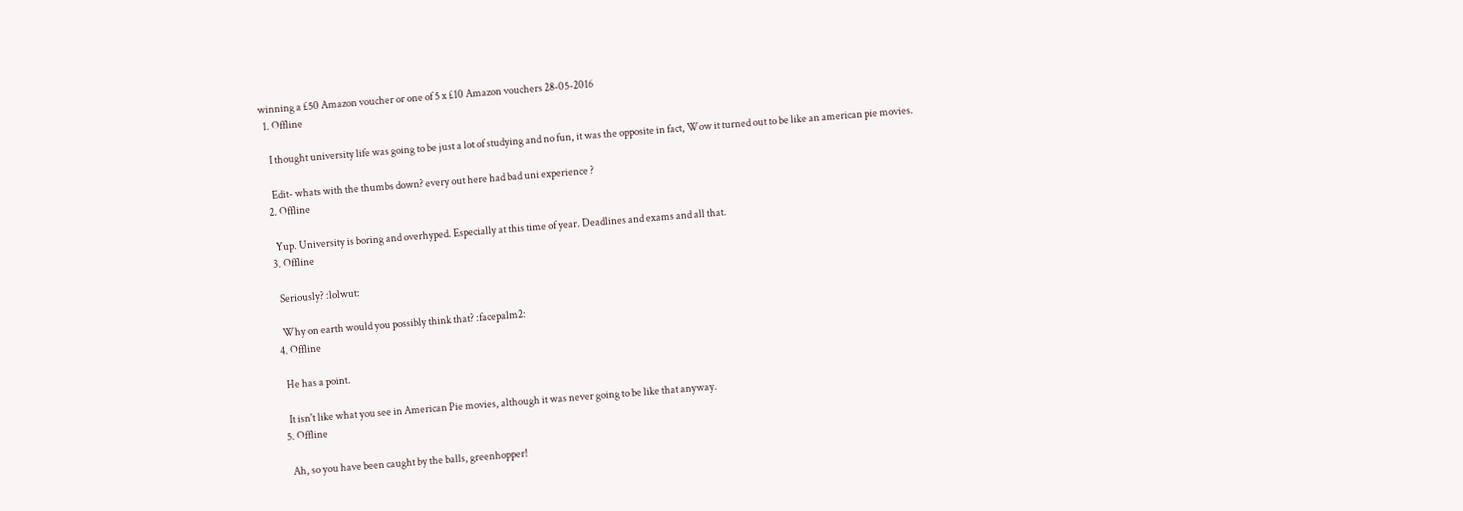winning a £50 Amazon voucher or one of 5 x £10 Amazon vouchers 28-05-2016
  1. Offline

    I thought university life was going to be just a lot of studying and no fun, it was the opposite in fact, Wow it turned out to be like an american pie movies.

    Edit- whats with the thumbs down? every out here had bad uni experience ?
  2. Offline

    Yup. University is boring and overhyped. Especially at this time of year. Deadlines and exams and all that.
  3. Offline

    Seriously? :lolwut:

    Why on earth would you possibly think that? :facepalm2:
  4. Offline

    He has a point.

    It isn't like what you see in American Pie movies, although it was never going to be like that anyway.
  5. Offline

    Ah, so you have been caught by the balls, greenhopper!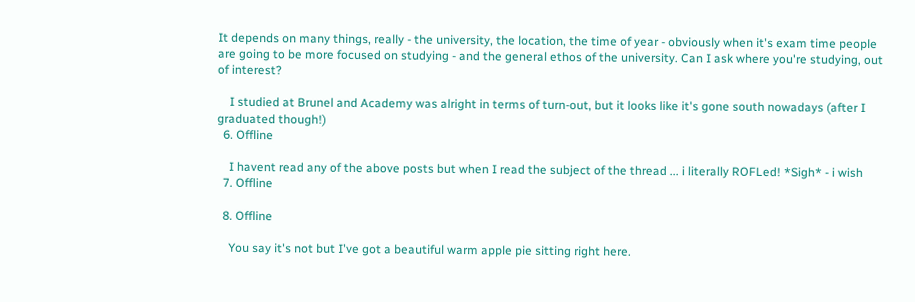It depends on many things, really - the university, the location, the time of year - obviously when it's exam time people are going to be more focused on studying - and the general ethos of the university. Can I ask where you're studying, out of interest?

    I studied at Brunel and Academy was alright in terms of turn-out, but it looks like it's gone south nowadays (after I graduated though!)
  6. Offline

    I havent read any of the above posts but when I read the subject of the thread ... i literally ROFLed! *Sigh* - i wish
  7. Offline

  8. Offline

    You say it's not but I've got a beautiful warm apple pie sitting right here.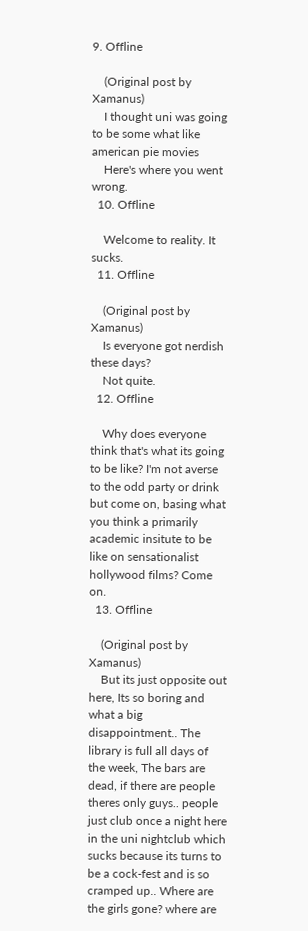9. Offline

    (Original post by Xamanus)
    I thought uni was going to be some what like american pie movies
    Here's where you went wrong.
  10. Offline

    Welcome to reality. It sucks.
  11. Offline

    (Original post by Xamanus)
    Is everyone got nerdish these days?
    Not quite.
  12. Offline

    Why does everyone think that's what its going to be like? I'm not averse to the odd party or drink but come on, basing what you think a primarily academic insitute to be like on sensationalist hollywood films? Come on.
  13. Offline

    (Original post by Xamanus)
    But its just opposite out here, Its so boring and what a big disappointment.. The library is full all days of the week, The bars are dead, if there are people theres only guys.. people just club once a night here in the uni nightclub which sucks because its turns to be a cock-fest and is so cramped up.. Where are the girls gone? where are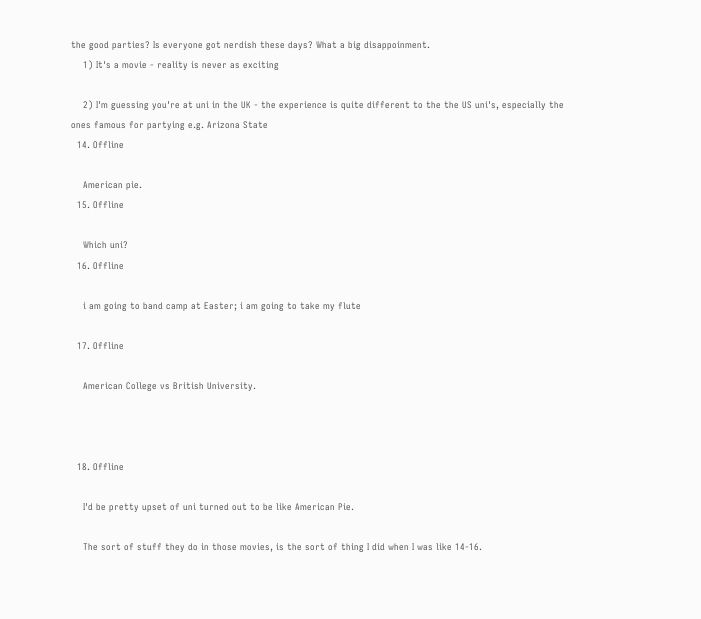the good parties? Is everyone got nerdish these days? What a big disappoinment.
    1) It's a movie - reality is never as exciting

    2) I'm guessing you're at uni in the UK - the experience is quite different to the the US uni's, especially the ones famous for partying e.g. Arizona State
  14. Offline

    American pie.
  15. Offline

    Which uni?
  16. Offline

    i am going to band camp at Easter; i am going to take my flute

  17. Offline

    American College vs British University.



  18. Offline

    I'd be pretty upset of uni turned out to be like American Pie.

    The sort of stuff they do in those movies, is the sort of thing I did when I was like 14-16.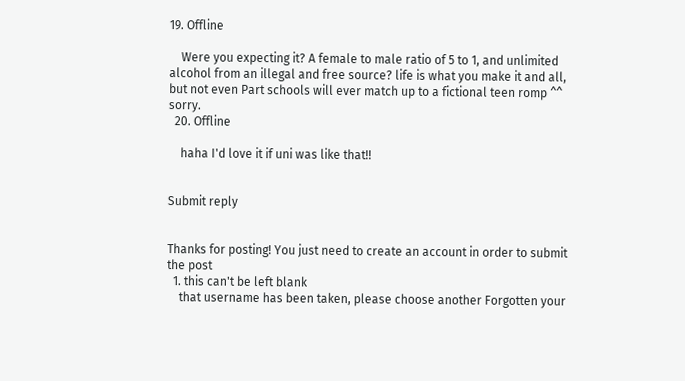19. Offline

    Were you expecting it? A female to male ratio of 5 to 1, and unlimited alcohol from an illegal and free source? life is what you make it and all, but not even Part schools will ever match up to a fictional teen romp ^^ sorry.
  20. Offline

    haha I'd love it if uni was like that!!


Submit reply


Thanks for posting! You just need to create an account in order to submit the post
  1. this can't be left blank
    that username has been taken, please choose another Forgotten your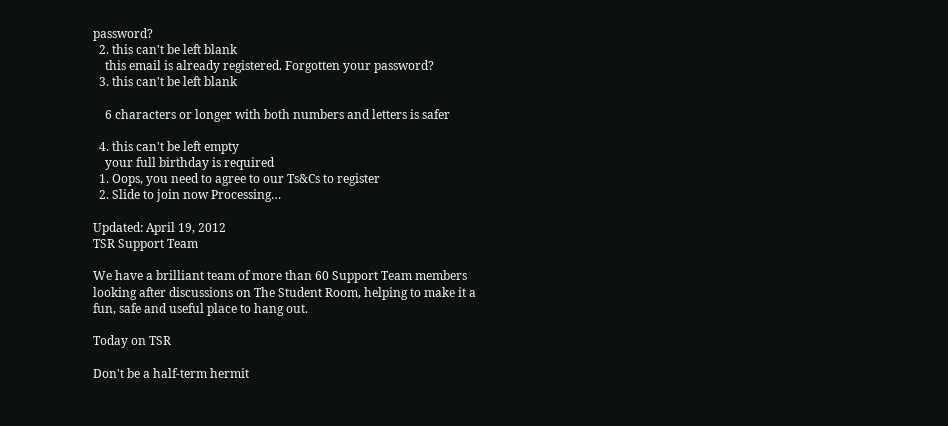password?
  2. this can't be left blank
    this email is already registered. Forgotten your password?
  3. this can't be left blank

    6 characters or longer with both numbers and letters is safer

  4. this can't be left empty
    your full birthday is required
  1. Oops, you need to agree to our Ts&Cs to register
  2. Slide to join now Processing…

Updated: April 19, 2012
TSR Support Team

We have a brilliant team of more than 60 Support Team members looking after discussions on The Student Room, helping to make it a fun, safe and useful place to hang out.

Today on TSR

Don't be a half-term hermit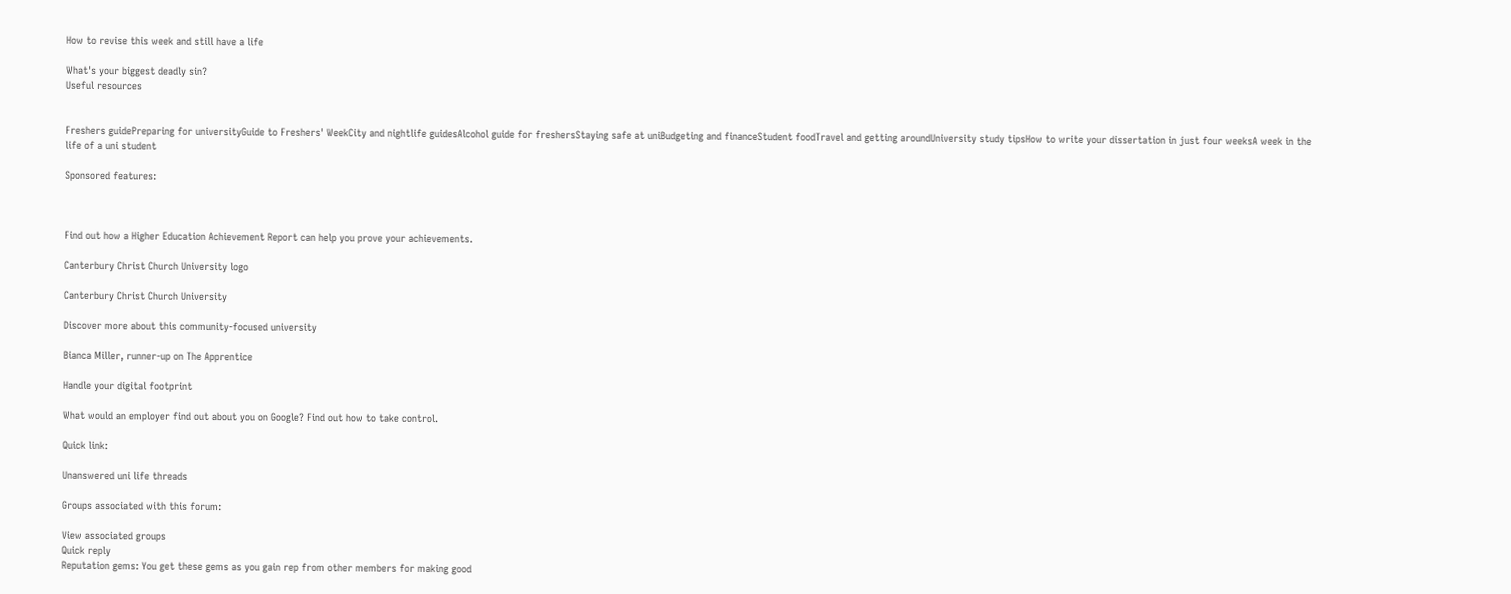How to revise this week and still have a life

What's your biggest deadly sin?
Useful resources


Freshers guidePreparing for universityGuide to Freshers' WeekCity and nightlife guidesAlcohol guide for freshersStaying safe at uniBudgeting and financeStudent foodTravel and getting aroundUniversity study tipsHow to write your dissertation in just four weeksA week in the life of a uni student

Sponsored features:



Find out how a Higher Education Achievement Report can help you prove your achievements.

Canterbury Christ Church University logo

Canterbury Christ Church University

Discover more about this community-focused university

Bianca Miller, runner-up on The Apprentice

Handle your digital footprint

What would an employer find out about you on Google? Find out how to take control.

Quick link:

Unanswered uni life threads

Groups associated with this forum:

View associated groups
Quick reply
Reputation gems: You get these gems as you gain rep from other members for making good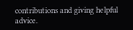contributions and giving helpful advice.